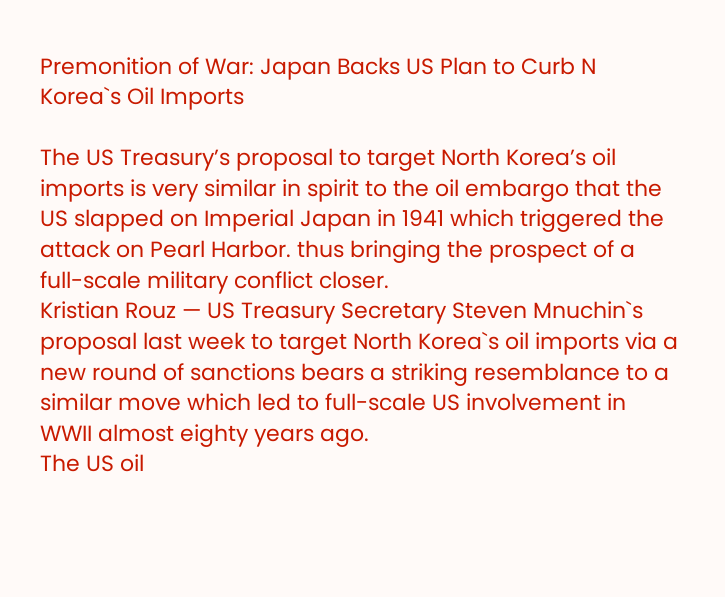Premonition of War: Japan Backs US Plan to Curb N Korea`s Oil Imports

The US Treasury’s proposal to target North Korea’s oil imports is very similar in spirit to the oil embargo that the US slapped on Imperial Japan in 1941 which triggered the attack on Pearl Harbor. thus bringing the prospect of a full-scale military conflict closer.
Kristian Rouz — US Treasury Secretary Steven Mnuchin`s proposal last week to target North Korea`s oil imports via a new round of sanctions bears a striking resemblance to a similar move which led to full-scale US involvement in WWII almost eighty years ago.
The US oil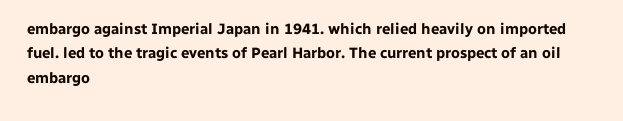embargo against Imperial Japan in 1941. which relied heavily on imported fuel. led to the tragic events of Pearl Harbor. The current prospect of an oil embargo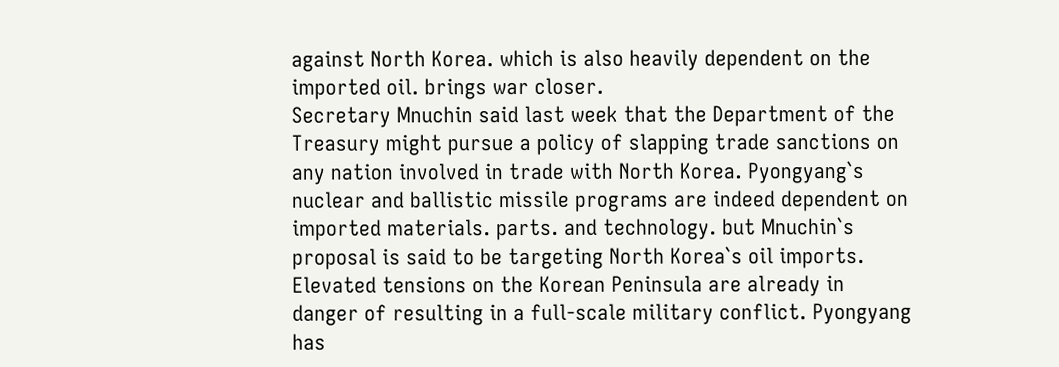against North Korea. which is also heavily dependent on the imported oil. brings war closer.
Secretary Mnuchin said last week that the Department of the Treasury might pursue a policy of slapping trade sanctions on any nation involved in trade with North Korea. Pyongyang`s nuclear and ballistic missile programs are indeed dependent on imported materials. parts. and technology. but Mnuchin`s proposal is said to be targeting North Korea`s oil imports.
Elevated tensions on the Korean Peninsula are already in danger of resulting in a full-scale military conflict. Pyongyang has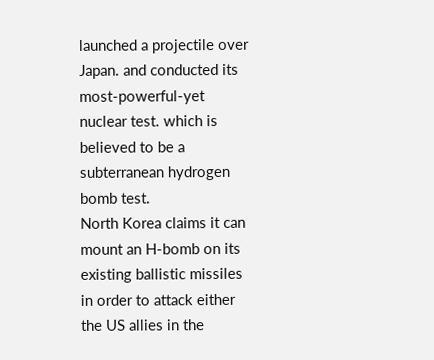launched a projectile over Japan. and conducted its most-powerful-yet nuclear test. which is believed to be a subterranean hydrogen bomb test.
North Korea claims it can mount an H-bomb on its existing ballistic missiles in order to attack either the US allies in the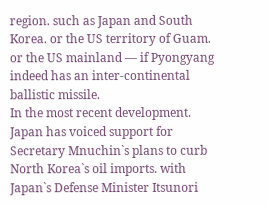region. such as Japan and South Korea. or the US territory of Guam. or the US mainland — if Pyongyang indeed has an inter-continental ballistic missile.
In the most recent development. Japan has voiced support for Secretary Mnuchin`s plans to curb North Korea`s oil imports. with Japan`s Defense Minister Itsunori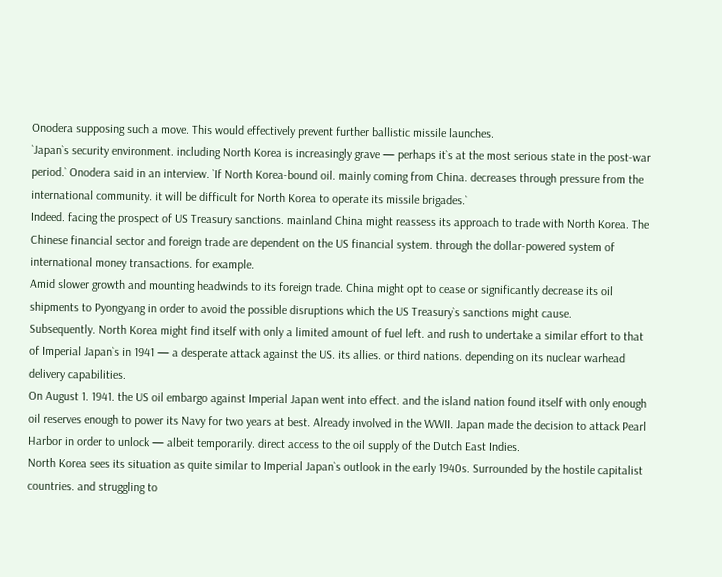Onodera supposing such a move. This would effectively prevent further ballistic missile launches.
`Japan`s security environment. including North Korea is increasingly grave — perhaps it`s at the most serious state in the post-war period.` Onodera said in an interview. `If North Korea-bound oil. mainly coming from China. decreases through pressure from the international community. it will be difficult for North Korea to operate its missile brigades.`
Indeed. facing the prospect of US Treasury sanctions. mainland China might reassess its approach to trade with North Korea. The Chinese financial sector and foreign trade are dependent on the US financial system. through the dollar-powered system of international money transactions. for example.
Amid slower growth and mounting headwinds to its foreign trade. China might opt to cease or significantly decrease its oil shipments to Pyongyang in order to avoid the possible disruptions which the US Treasury`s sanctions might cause.
Subsequently. North Korea might find itself with only a limited amount of fuel left. and rush to undertake a similar effort to that of Imperial Japan`s in 1941 — a desperate attack against the US. its allies. or third nations. depending on its nuclear warhead delivery capabilities.
On August 1. 1941. the US oil embargo against Imperial Japan went into effect. and the island nation found itself with only enough oil reserves enough to power its Navy for two years at best. Already involved in the WWII. Japan made the decision to attack Pearl Harbor in order to unlock — albeit temporarily. direct access to the oil supply of the Dutch East Indies.
North Korea sees its situation as quite similar to Imperial Japan`s outlook in the early 1940s. Surrounded by the hostile capitalist countries. and struggling to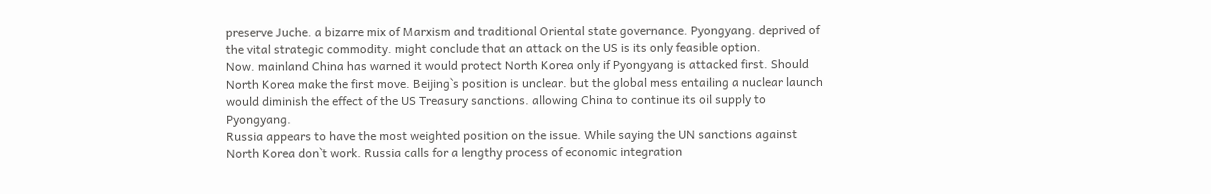preserve Juche. a bizarre mix of Marxism and traditional Oriental state governance. Pyongyang. deprived of the vital strategic commodity. might conclude that an attack on the US is its only feasible option.
Now. mainland China has warned it would protect North Korea only if Pyongyang is attacked first. Should North Korea make the first move. Beijing`s position is unclear. but the global mess entailing a nuclear launch would diminish the effect of the US Treasury sanctions. allowing China to continue its oil supply to Pyongyang.
Russia appears to have the most weighted position on the issue. While saying the UN sanctions against North Korea don`t work. Russia calls for a lengthy process of economic integration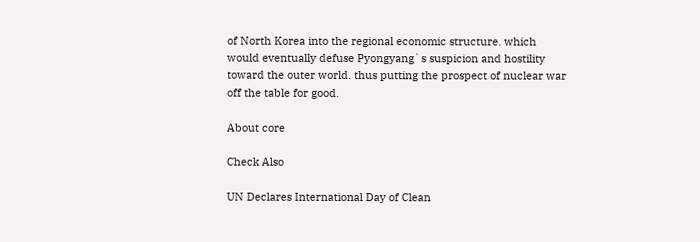of North Korea into the regional economic structure. which would eventually defuse Pyongyang`s suspicion and hostility toward the outer world. thus putting the prospect of nuclear war off the table for good.

About core

Check Also

UN Declares International Day of Clean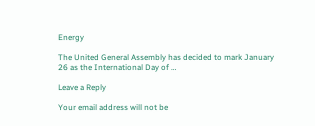Energy

The United General Assembly has decided to mark January 26 as the International Day of …

Leave a Reply

Your email address will not be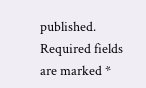published. Required fields are marked *